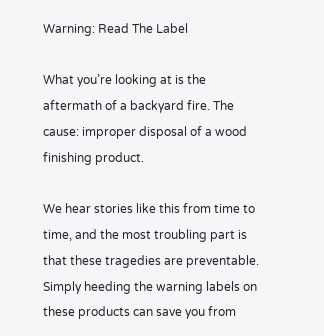Warning: Read The Label

What you’re looking at is the aftermath of a backyard fire. The cause: improper disposal of a wood finishing product.

We hear stories like this from time to time, and the most troubling part is that these tragedies are preventable. Simply heeding the warning labels on these products can save you from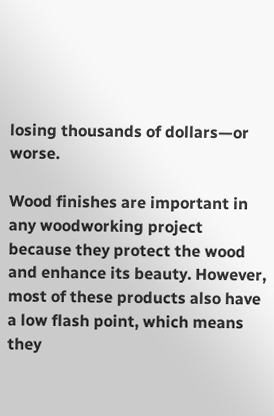losing thousands of dollars—or worse.

Wood finishes are important in any woodworking project because they protect the wood and enhance its beauty. However, most of these products also have a low flash point, which means they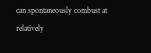can spontaneously combust at relatively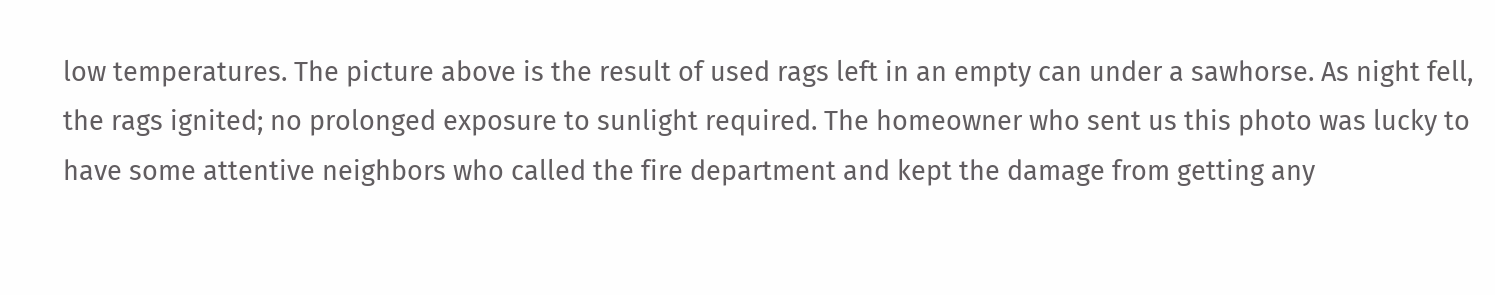low temperatures. The picture above is the result of used rags left in an empty can under a sawhorse. As night fell, the rags ignited; no prolonged exposure to sunlight required. The homeowner who sent us this photo was lucky to have some attentive neighbors who called the fire department and kept the damage from getting any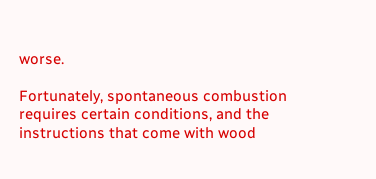worse.

Fortunately, spontaneous combustion requires certain conditions, and the instructions that come with wood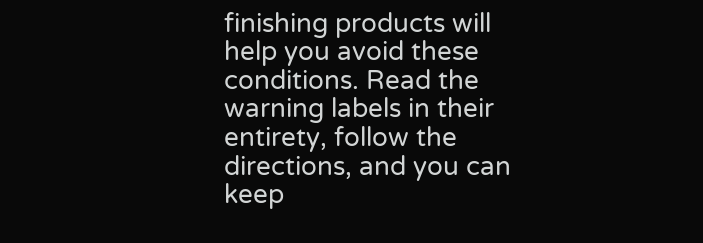finishing products will help you avoid these conditions. Read the warning labels in their entirety, follow the directions, and you can keep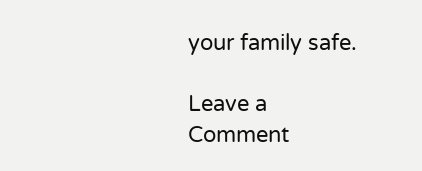your family safe.

Leave a Comment